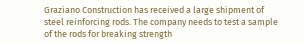Graziano Construction has received a large shipment of steel reinforcing rods. The company needs to test a sample of the rods for breaking strength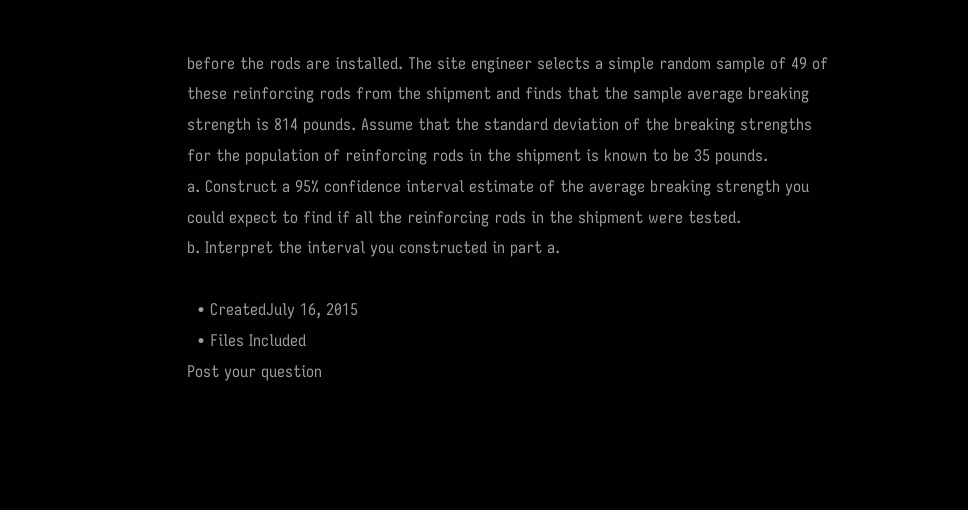before the rods are installed. The site engineer selects a simple random sample of 49 of these reinforcing rods from the shipment and finds that the sample average breaking strength is 814 pounds. Assume that the standard deviation of the breaking strengths for the population of reinforcing rods in the shipment is known to be 35 pounds.
a. Construct a 95% confidence interval estimate of the average breaking strength you could expect to find if all the reinforcing rods in the shipment were tested.
b. Interpret the interval you constructed in part a.

  • CreatedJuly 16, 2015
  • Files Included
Post your question